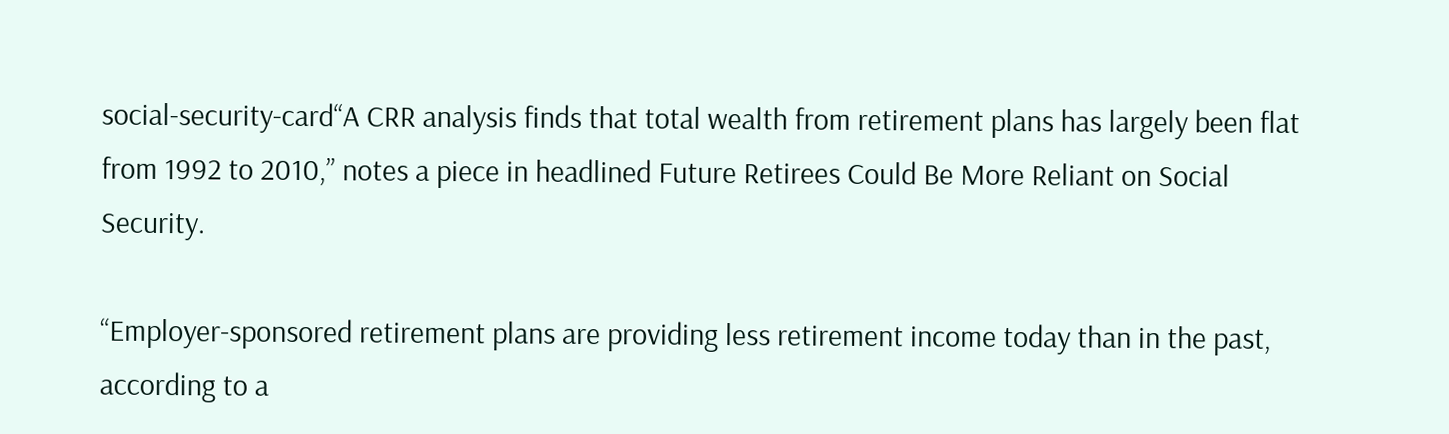social-security-card“A CRR analysis finds that total wealth from retirement plans has largely been flat from 1992 to 2010,” notes a piece in headlined Future Retirees Could Be More Reliant on Social Security.

“Employer-sponsored retirement plans are providing less retirement income today than in the past, according to a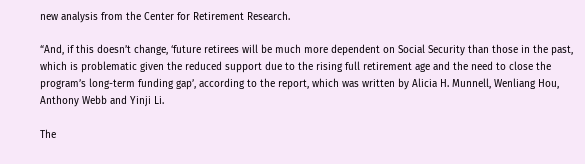new analysis from the Center for Retirement Research.

“And, if this doesn’t change, ‘future retirees will be much more dependent on Social Security than those in the past, which is problematic given the reduced support due to the rising full retirement age and the need to close the program’s long-term funding gap’, according to the report, which was written by Alicia H. Munnell, Wenliang Hou, Anthony Webb and Yinji Li.

The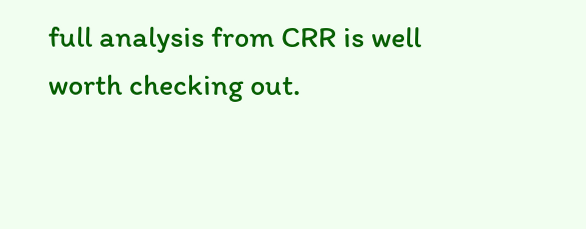full analysis from CRR is well worth checking out.